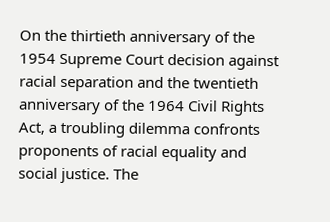On the thirtieth anniversary of the 1954 Supreme Court decision against racial separation and the twentieth anniversary of the 1964 Civil Rights Act, a troubling dilemma confronts proponents of racial equality and social justice. The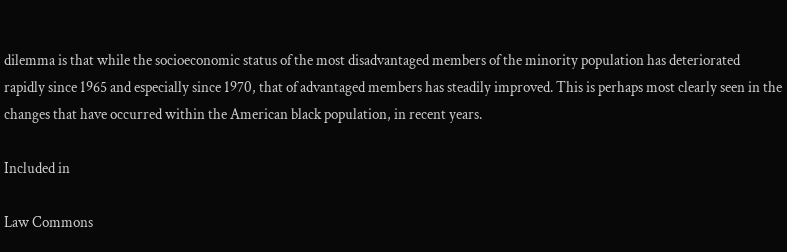dilemma is that while the socioeconomic status of the most disadvantaged members of the minority population has deteriorated rapidly since 1965 and especially since 1970, that of advantaged members has steadily improved. This is perhaps most clearly seen in the changes that have occurred within the American black population, in recent years.

Included in

Law Commons